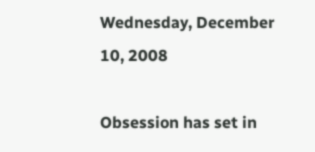Wednesday, December 10, 2008

Obsession has set in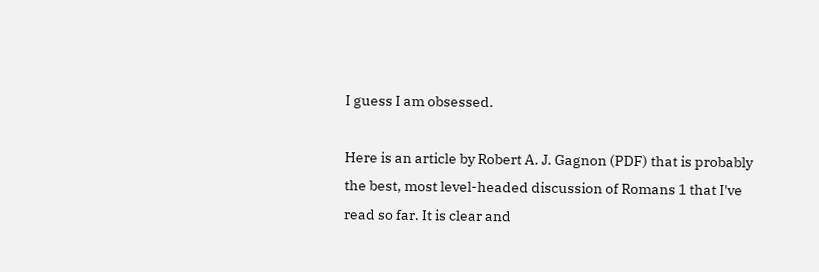I guess I am obsessed.

Here is an article by Robert A. J. Gagnon (PDF) that is probably the best, most level-headed discussion of Romans 1 that I've read so far. It is clear and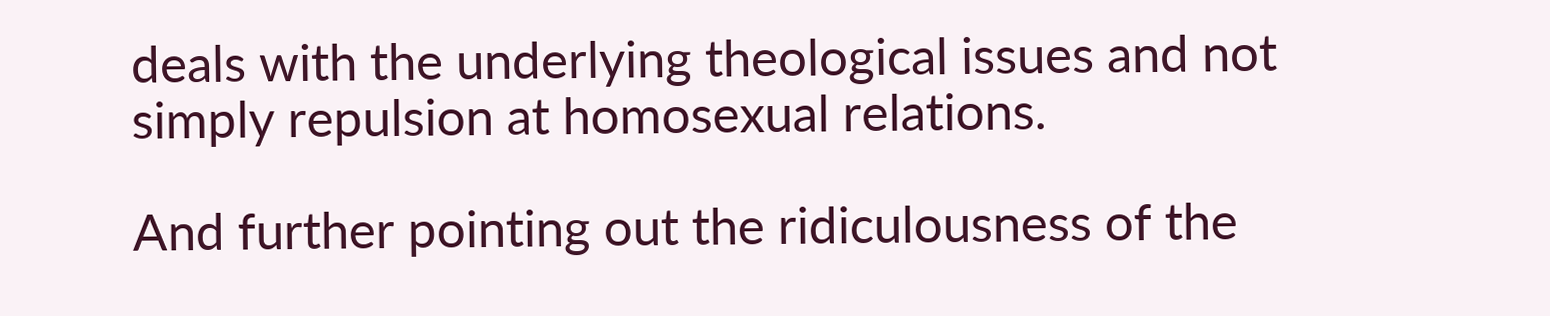deals with the underlying theological issues and not simply repulsion at homosexual relations.

And further pointing out the ridiculousness of the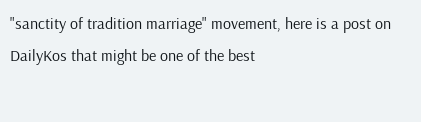"sanctity of tradition marriage" movement, here is a post on DailyKos that might be one of the best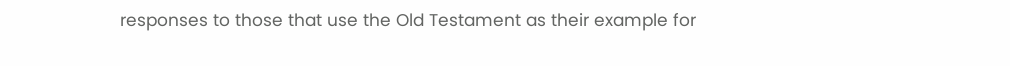responses to those that use the Old Testament as their example for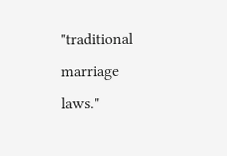"traditional marriage laws."